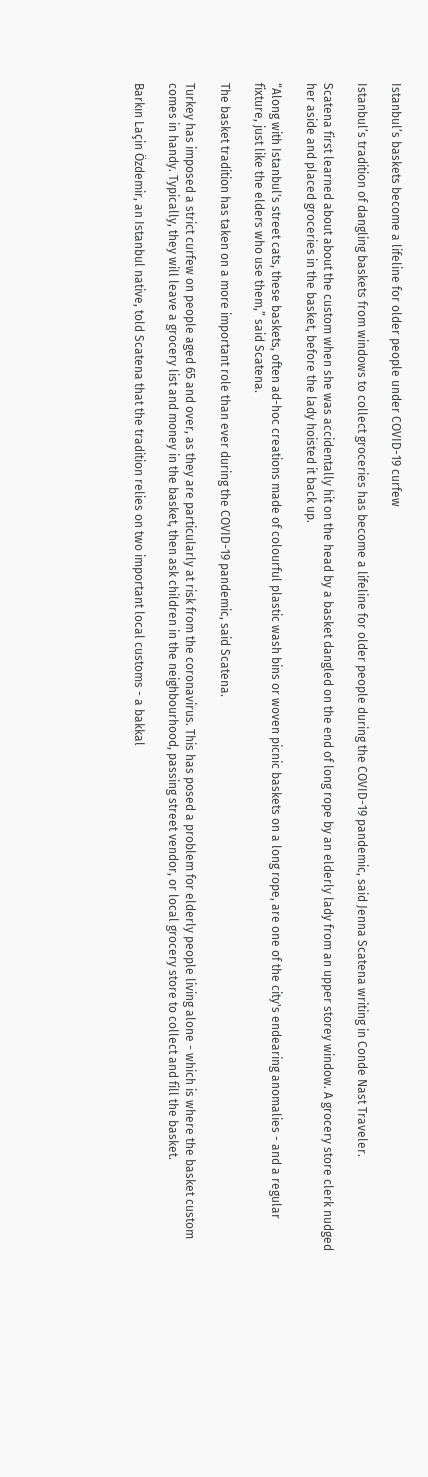Istanbul’s baskets become a lifeline for older people under COVID-19 curfew

Istanbul’s tradition of dangling baskets from windows to collect groceries has become a lifeline for older people during the COVID-19 pandemic, said Jenna Scatena writing in Conde Nast Traveler.

Scatena first learned about about the custom when she was accidentally hit on the head by a basket dangled on the end of long rope by an elderly lady from an upper storey window. A grocery store clerk nudged her aside and placed groceries in the basket, before the lady hoisted it back up.

“Along with Istanbul's street cats, these baskets, often ad-hoc creations made of colourful plastic wash bins or woven picnic baskets on a long rope, are one of the city's endearing anomalies - and a regular fixture, just like the elders who use them,” said Scatena.

The basket tradition has taken on a more important role than ever during the COVID-19 pandemic, said Scatena.

Turkey has imposed a strict curfew on people aged 65 and over, as they are particularly at risk from the coronavirus. This has posed a problem for elderly people living alone - which is where the basket custom comes in handy. Typically, they will leave a grocery list and money in the basket, then ask children in the neighbourhood, passing street vendor, or local grocery store to collect and fill the basket.

Barkın Laçin Özdemir, an Istanbul native, told Scatena that the tradition relies on two important local customs - a bakkal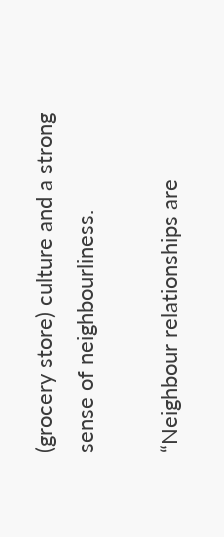(grocery store) culture and a strong sense of neighbourliness.

“Neighbour relationships are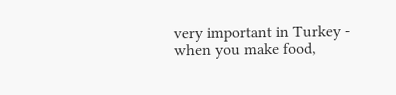very important in Turkey - when you make food,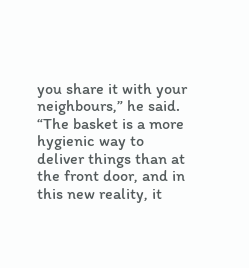you share it with your neighbours,” he said. “The basket is a more hygienic way to deliver things than at the front door, and in this new reality, it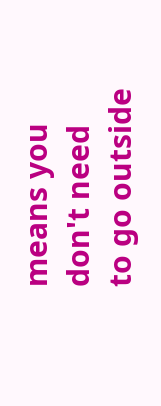means you don't need to go outside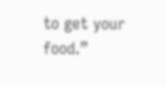to get your food.”